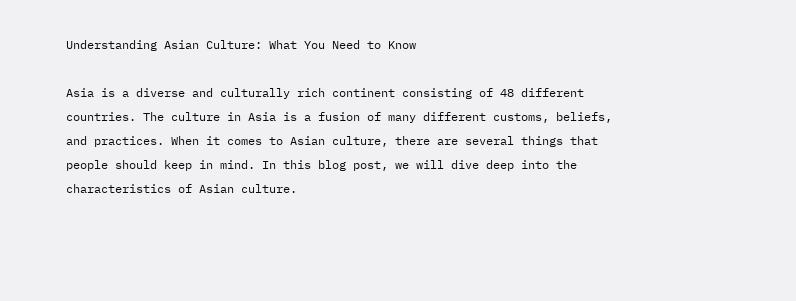Understanding Asian Culture: What You Need to Know

Asia is a diverse and culturally rich continent consisting of 48 different countries. The culture in Asia is a fusion of many different customs, beliefs, and practices. When it comes to Asian culture, there are several things that people should keep in mind. In this blog post, we will dive deep into the characteristics of Asian culture.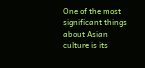One of the most significant things about Asian culture is its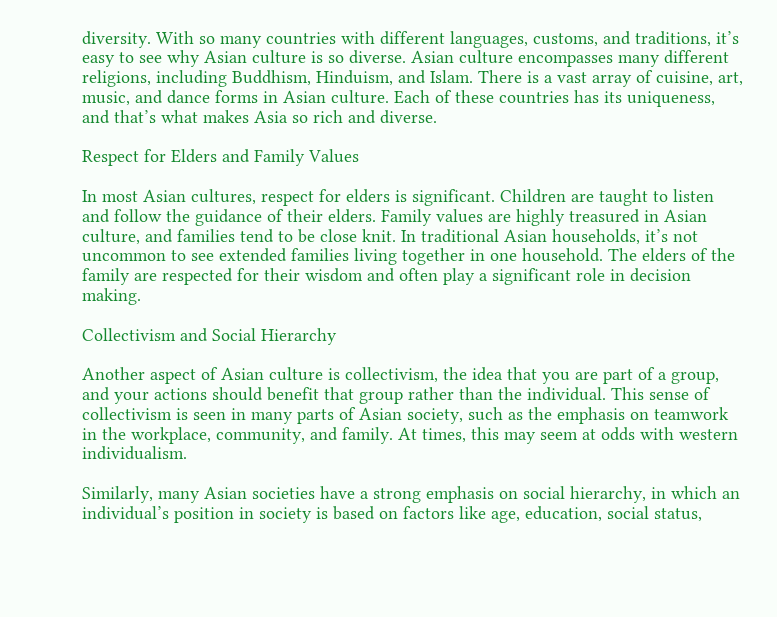diversity. With so many countries with different languages, customs, and traditions, it’s easy to see why Asian culture is so diverse. Asian culture encompasses many different religions, including Buddhism, Hinduism, and Islam. There is a vast array of cuisine, art, music, and dance forms in Asian culture. Each of these countries has its uniqueness, and that’s what makes Asia so rich and diverse.

Respect for Elders and Family Values

In most Asian cultures, respect for elders is significant. Children are taught to listen and follow the guidance of their elders. Family values are highly treasured in Asian culture, and families tend to be close knit. In traditional Asian households, it’s not uncommon to see extended families living together in one household. The elders of the family are respected for their wisdom and often play a significant role in decision making.

Collectivism and Social Hierarchy

Another aspect of Asian culture is collectivism, the idea that you are part of a group, and your actions should benefit that group rather than the individual. This sense of collectivism is seen in many parts of Asian society, such as the emphasis on teamwork in the workplace, community, and family. At times, this may seem at odds with western individualism.

Similarly, many Asian societies have a strong emphasis on social hierarchy, in which an individual’s position in society is based on factors like age, education, social status,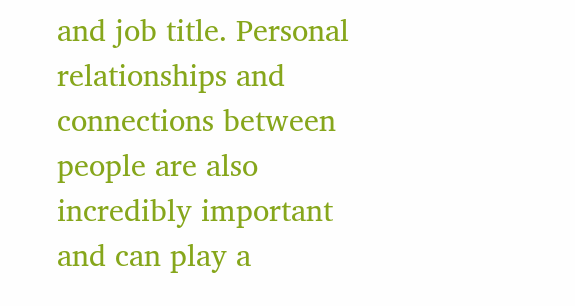and job title. Personal relationships and connections between people are also incredibly important and can play a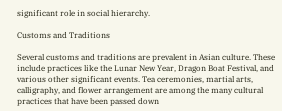significant role in social hierarchy.

Customs and Traditions

Several customs and traditions are prevalent in Asian culture. These include practices like the Lunar New Year, Dragon Boat Festival, and various other significant events. Tea ceremonies, martial arts, calligraphy, and flower arrangement are among the many cultural practices that have been passed down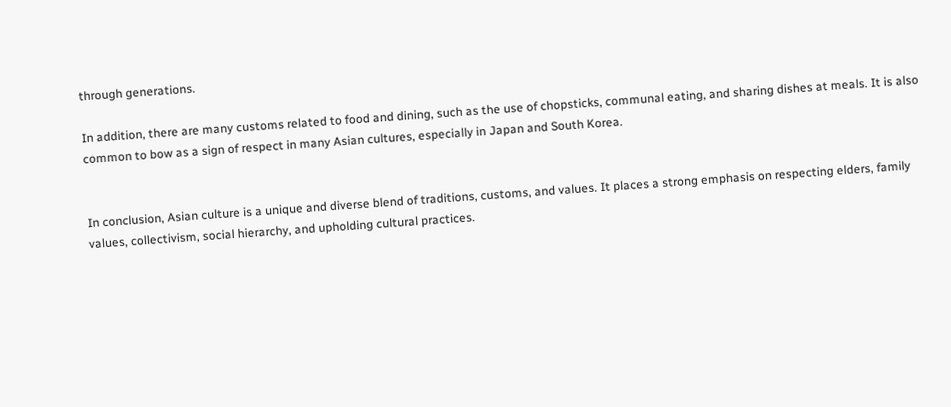through generations.

In addition, there are many customs related to food and dining, such as the use of chopsticks, communal eating, and sharing dishes at meals. It is also common to bow as a sign of respect in many Asian cultures, especially in Japan and South Korea.


In conclusion, Asian culture is a unique and diverse blend of traditions, customs, and values. It places a strong emphasis on respecting elders, family values, collectivism, social hierarchy, and upholding cultural practices.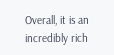Overall, it is an incredibly rich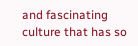and fascinating culture that has so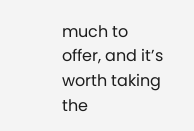much to offer, and it’s worth taking the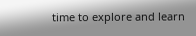time to explore and learn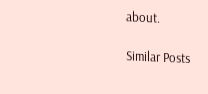about.

Similar Posts